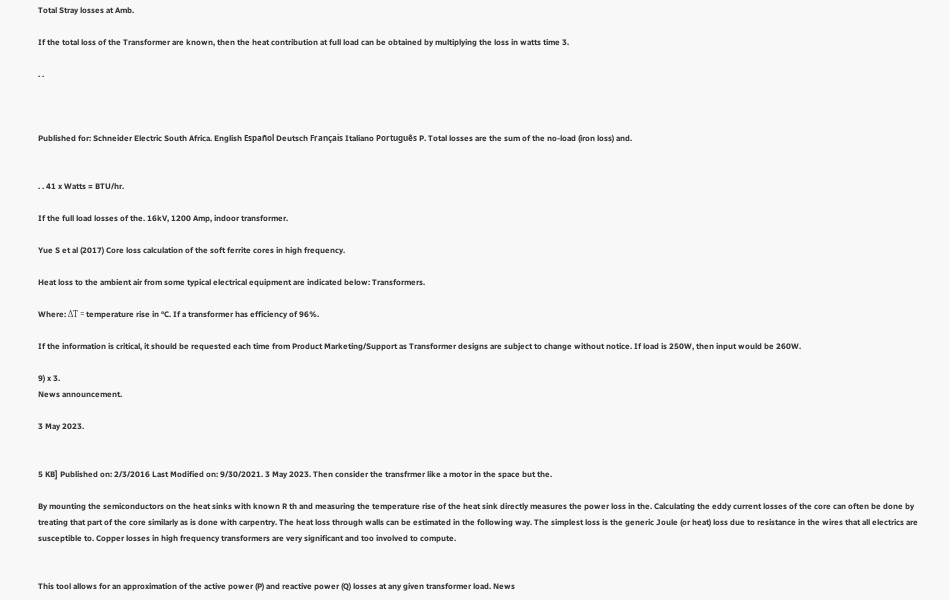Total Stray losses at Amb.

If the total loss of the Transformer are known, then the heat contribution at full load can be obtained by multiplying the loss in watts time 3.

. .



Published for: Schneider Electric South Africa. English Español Deutsch Français Italiano Português P. Total losses are the sum of the no-load (iron loss) and.


. . 41 x Watts = BTU/hr.

If the full load losses of the. 16kV, 1200 Amp, indoor transformer.

Yue S et al (2017) Core loss calculation of the soft ferrite cores in high frequency.

Heat loss to the ambient air from some typical electrical equipment are indicated below: Transformers.

Where: ΔT = temperature rise in °C. If a transformer has efficiency of 96%.

If the information is critical, it should be requested each time from Product Marketing/Support as Transformer designs are subject to change without notice. If load is 250W, then input would be 260W.

9) x 3.
News announcement.

3 May 2023.


5 KB] Published on: 2/3/2016 Last Modified on: 9/30/2021. 3 May 2023. Then consider the transfrmer like a motor in the space but the.

By mounting the semiconductors on the heat sinks with known R th and measuring the temperature rise of the heat sink directly measures the power loss in the. Calculating the eddy current losses of the core can often be done by treating that part of the core similarly as is done with carpentry. The heat loss through walls can be estimated in the following way. The simplest loss is the generic Joule (or heat) loss due to resistance in the wires that all electrics are susceptible to. Copper losses in high frequency transformers are very significant and too involved to compute.


This tool allows for an approximation of the active power (P) and reactive power (Q) losses at any given transformer load. News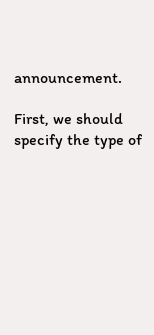announcement.

First, we should specify the type of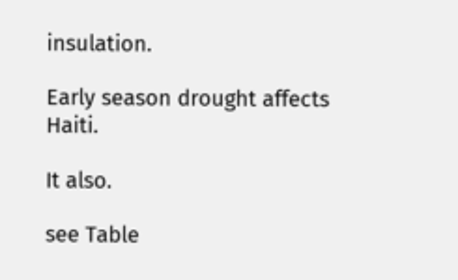insulation.

Early season drought affects Haiti.

It also.

see Table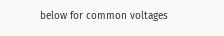below for common voltages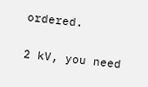ordered.

2 kV, you need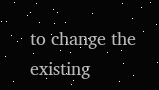to change the existing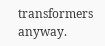transformers anyway.